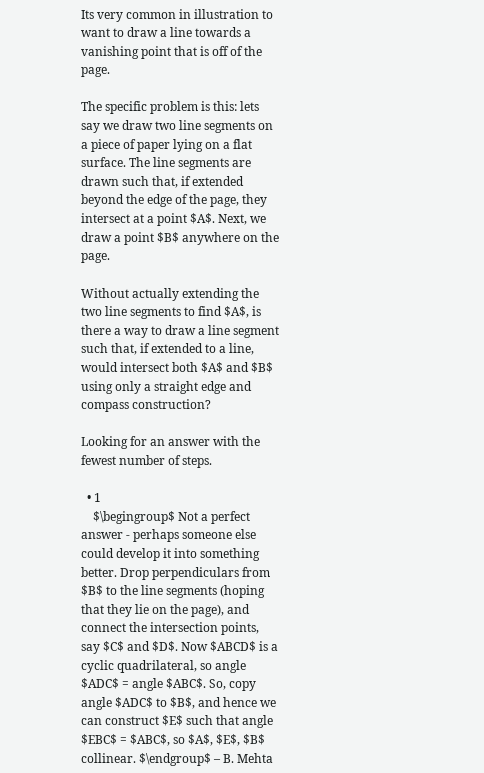Its very common in illustration to want to draw a line towards a vanishing point that is off of the page.

The specific problem is this: lets say we draw two line segments on a piece of paper lying on a flat surface. The line segments are drawn such that, if extended beyond the edge of the page, they intersect at a point $A$. Next, we draw a point $B$ anywhere on the page.

Without actually extending the two line segments to find $A$, is there a way to draw a line segment such that, if extended to a line, would intersect both $A$ and $B$ using only a straight edge and compass construction?

Looking for an answer with the fewest number of steps.

  • 1
    $\begingroup$ Not a perfect answer - perhaps someone else could develop it into something better. Drop perpendiculars from $B$ to the line segments (hoping that they lie on the page), and connect the intersection points, say $C$ and $D$. Now $ABCD$ is a cyclic quadrilateral, so angle $ADC$ = angle $ABC$. So, copy angle $ADC$ to $B$, and hence we can construct $E$ such that angle $EBC$ = $ABC$, so $A$, $E$, $B$ collinear. $\endgroup$ – B. Mehta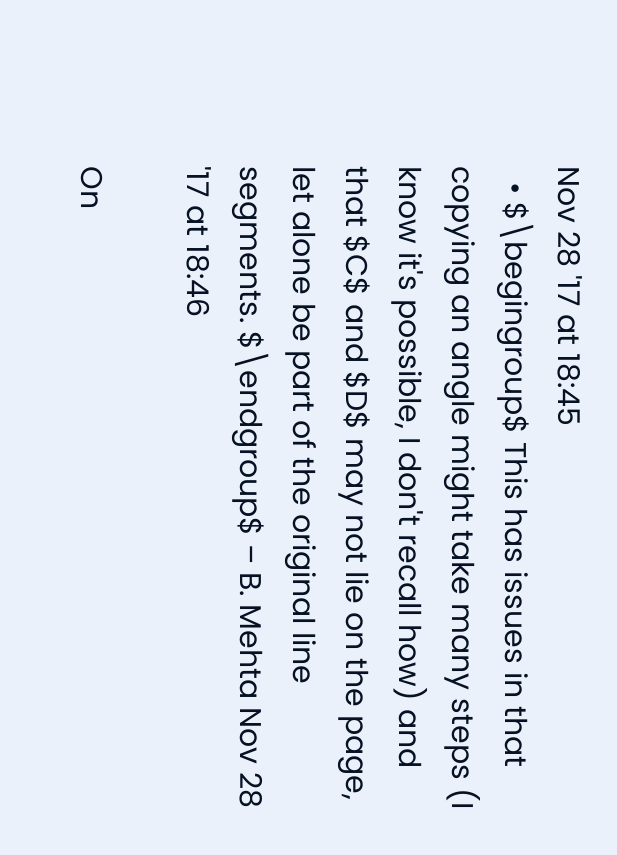Nov 28 '17 at 18:45
  • $\begingroup$ This has issues in that copying an angle might take many steps (I know it's possible, I don't recall how) and that $C$ and $D$ may not lie on the page, let alone be part of the original line segments. $\endgroup$ – B. Mehta Nov 28 '17 at 18:46

On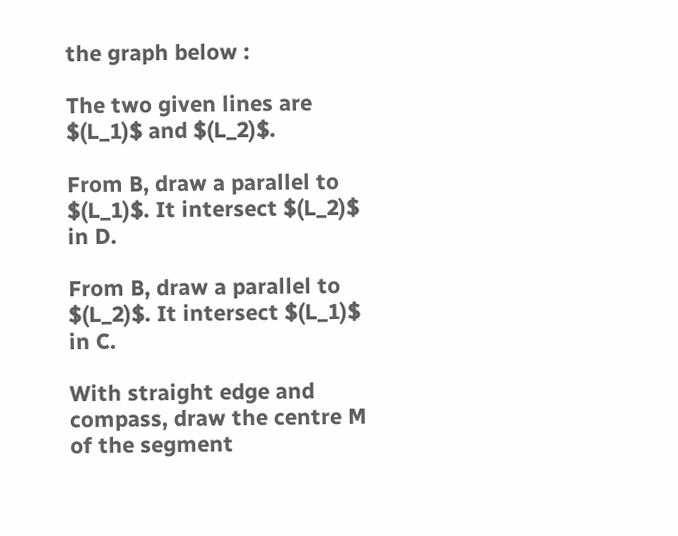the graph below :

The two given lines are $(L_1)$ and $(L_2)$.

From B, draw a parallel to $(L_1)$. It intersect $(L_2)$ in D.

From B, draw a parallel to $(L_2)$. It intersect $(L_1)$ in C.

With straight edge and compass, draw the centre M of the segment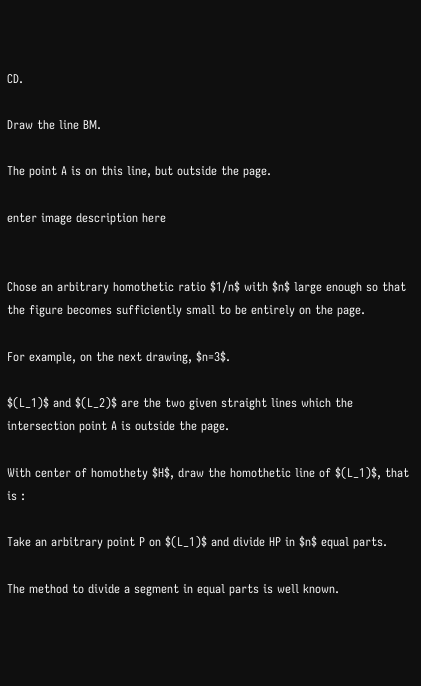CD.

Draw the line BM.

The point A is on this line, but outside the page.

enter image description here


Chose an arbitrary homothetic ratio $1/n$ with $n$ large enough so that the figure becomes sufficiently small to be entirely on the page.

For example, on the next drawing, $n=3$.

$(L_1)$ and $(L_2)$ are the two given straight lines which the intersection point A is outside the page.

With center of homothety $H$, draw the homothetic line of $(L_1)$, that is :

Take an arbitrary point P on $(L_1)$ and divide HP in $n$ equal parts.

The method to divide a segment in equal parts is well known.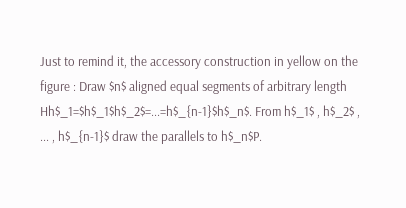Just to remind it, the accessory construction in yellow on the figure : Draw $n$ aligned equal segments of arbitrary length
Hh$_1=$h$_1$h$_2$=...=h$_{n-1}$h$_n$. From h$_1$ , h$_2$ , ... , h$_{n-1}$ draw the parallels to h$_n$P.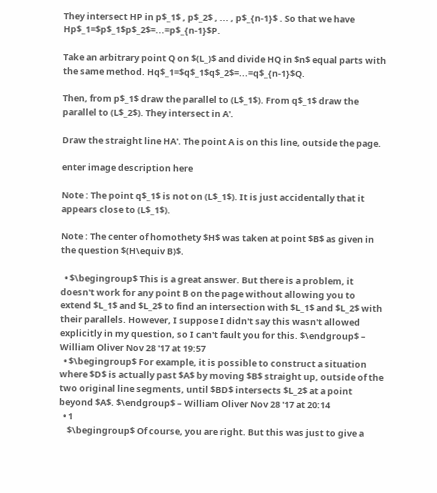They intersect HP in p$_1$ , p$_2$ , ... , p$_{n-1}$ . So that we have Hp$_1=$p$_1$p$_2$=...=p$_{n-1}$P.

Take an arbitrary point Q on $(L_)$ and divide HQ in $n$ equal parts with the same method. Hq$_1=$q$_1$q$_2$=...=q$_{n-1}$Q.

Then, from p$_1$ draw the parallel to (L$_1$). From q$_1$ draw the parallel to (L$_2$). They intersect in A'.

Draw the straight line HA'. The point A is on this line, outside the page.

enter image description here

Note : The point q$_1$ is not on (L$_1$). It is just accidentally that it appears close to (L$_1$).

Note : The center of homothety $H$ was taken at point $B$ as given in the question $(H\equiv B)$.

  • $\begingroup$ This is a great answer. But there is a problem, it doesn't work for any point B on the page without allowing you to extend $L_1$ and $L_2$ to find an intersection with $L_1$ and $L_2$ with their parallels. However, I suppose I didn't say this wasn't allowed explicitly in my question, so I can't fault you for this. $\endgroup$ – William Oliver Nov 28 '17 at 19:57
  • $\begingroup$ For example, it is possible to construct a situation where $D$ is actually past $A$ by moving $B$ straight up, outside of the two original line segments, until $BD$ intersects $L_2$ at a point beyond $A$. $\endgroup$ – William Oliver Nov 28 '17 at 20:14
  • 1
    $\begingroup$ Of course, you are right. But this was just to give a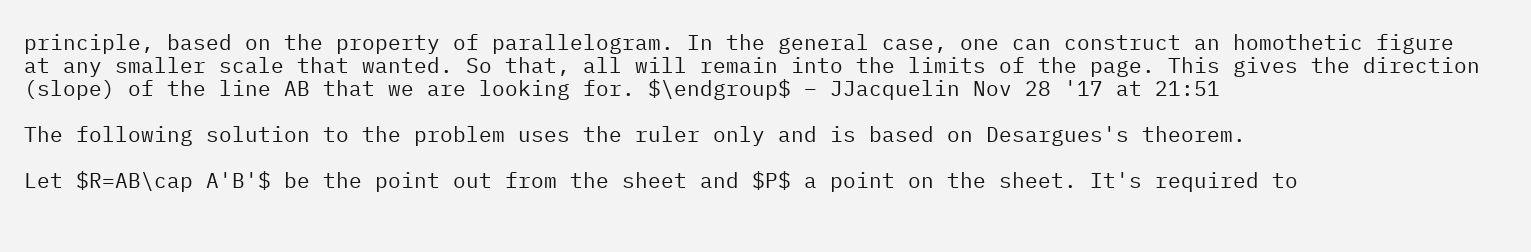principle, based on the property of parallelogram. In the general case, one can construct an homothetic figure at any smaller scale that wanted. So that, all will remain into the limits of the page. This gives the direction (slope) of the line AB that we are looking for. $\endgroup$ – JJacquelin Nov 28 '17 at 21:51

The following solution to the problem uses the ruler only and is based on Desargues's theorem.

Let $R=AB\cap A'B'$ be the point out from the sheet and $P$ a point on the sheet. It's required to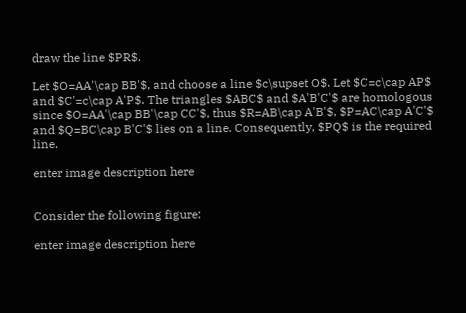draw the line $PR$.

Let $O=AA'\cap BB'$, and choose a line $c\supset O$. Let $C=c\cap AP$ and $C'=c\cap A'P$. The triangles $ABC$ and $A'B'C'$ are homologous since $O=AA'\cap BB'\cap CC'$, thus $R=AB\cap A'B'$, $P=AC\cap A'C'$ and $Q=BC\cap B'C'$ lies on a line. Consequently, $PQ$ is the required line.

enter image description here


Consider the following figure:

enter image description here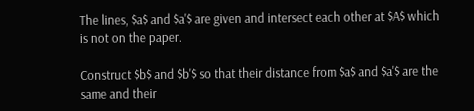The lines, $a$ and $a'$ are given and intersect each other at $A$ which is not on the paper.

Construct $b$ and $b'$ so that their distance from $a$ and $a'$ are the same and their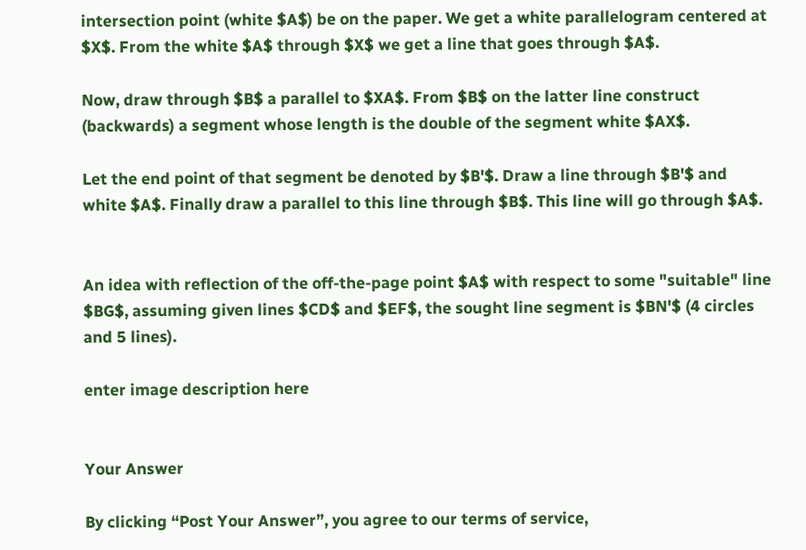intersection point (white $A$) be on the paper. We get a white parallelogram centered at $X$. From the white $A$ through $X$ we get a line that goes through $A$.

Now, draw through $B$ a parallel to $XA$. From $B$ on the latter line construct (backwards) a segment whose length is the double of the segment white $AX$.

Let the end point of that segment be denoted by $B'$. Draw a line through $B'$ and white $A$. Finally draw a parallel to this line through $B$. This line will go through $A$.


An idea with reflection of the off-the-page point $A$ with respect to some "suitable" line $BG$, assuming given lines $CD$ and $EF$, the sought line segment is $BN'$ (4 circles and 5 lines).

enter image description here


Your Answer

By clicking “Post Your Answer”, you agree to our terms of service,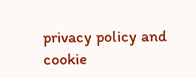privacy policy and cookie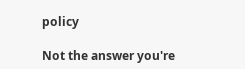policy

Not the answer you're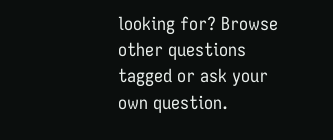looking for? Browse other questions tagged or ask your own question.